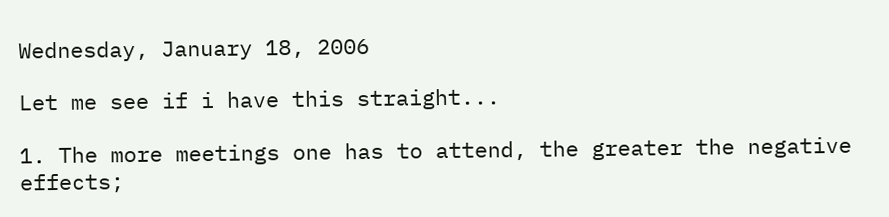Wednesday, January 18, 2006

Let me see if i have this straight...

1. The more meetings one has to attend, the greater the negative effects;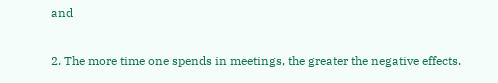and

2. The more time one spends in meetings, the greater the negative effects.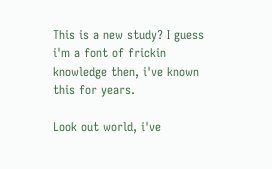This is a new study? I guess i'm a font of frickin knowledge then, i've known this for years.

Look out world, i've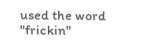used the word "frickin"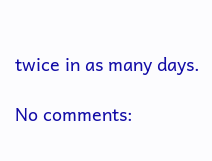twice in as many days.

No comments: